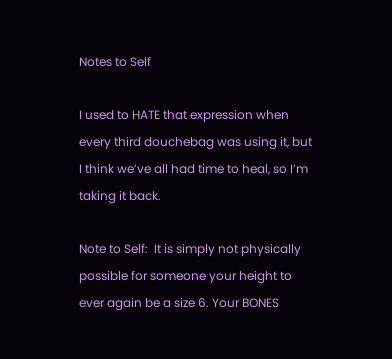Notes to Self

I used to HATE that expression when every third douchebag was using it, but I think we’ve all had time to heal, so I’m taking it back.

Note to Self:  It is simply not physically possible for someone your height to ever again be a size 6. Your BONES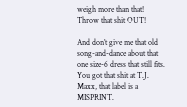weigh more than that!  Throw that shit OUT!

And don’t give me that old song-and-dance about that one size-6 dress that still fits.  You got that shit at T.J. Maxx, that label is a MISPRINT.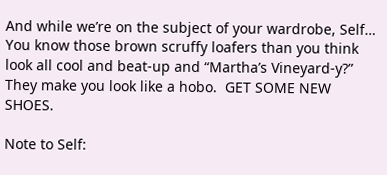And while we’re on the subject of your wardrobe, Self… You know those brown scruffy loafers than you think look all cool and beat-up and “Martha’s Vineyard-y?”  They make you look like a hobo.  GET SOME NEW SHOES.

Note to Self: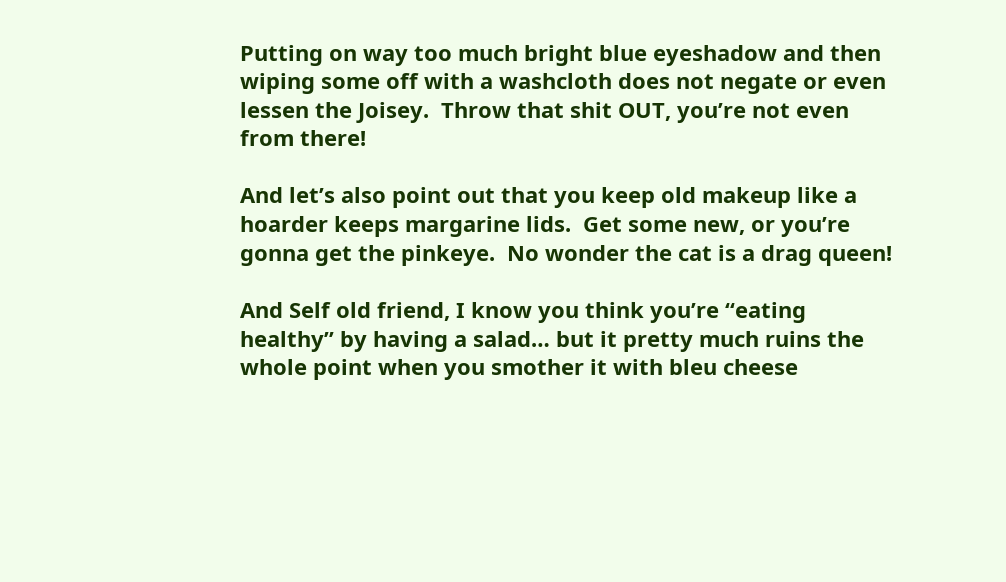Putting on way too much bright blue eyeshadow and then wiping some off with a washcloth does not negate or even lessen the Joisey.  Throw that shit OUT, you’re not even from there!

And let’s also point out that you keep old makeup like a hoarder keeps margarine lids.  Get some new, or you’re gonna get the pinkeye.  No wonder the cat is a drag queen!

And Self old friend, I know you think you’re “eating healthy” by having a salad… but it pretty much ruins the whole point when you smother it with bleu cheese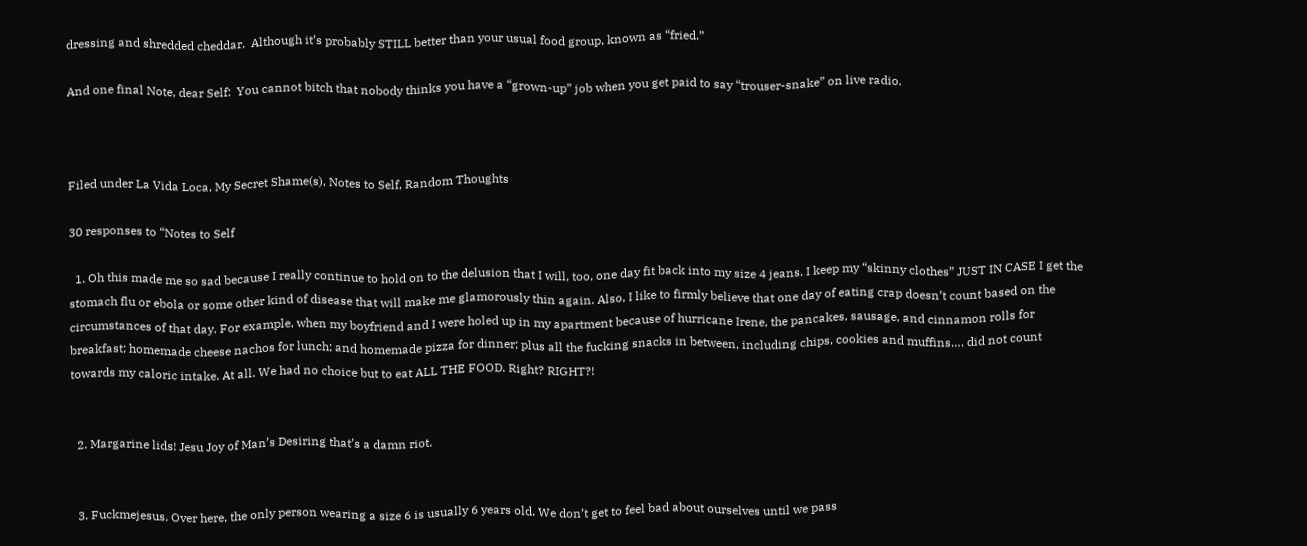dressing and shredded cheddar.  Although it’s probably STILL better than your usual food group, known as “fried.”

And one final Note, dear Self:  You cannot bitch that nobody thinks you have a “grown-up” job when you get paid to say “trouser-snake” on live radio.



Filed under La Vida Loca, My Secret Shame(s), Notes to Self, Random Thoughts

30 responses to “Notes to Self

  1. Oh this made me so sad because I really continue to hold on to the delusion that I will, too, one day fit back into my size 4 jeans. I keep my “skinny clothes” JUST IN CASE I get the stomach flu or ebola or some other kind of disease that will make me glamorously thin again. Also, I like to firmly believe that one day of eating crap doesn’t count based on the circumstances of that day. For example, when my boyfriend and I were holed up in my apartment because of hurricane Irene, the pancakes, sausage, and cinnamon rolls for breakfast; homemade cheese nachos for lunch; and homemade pizza for dinner; plus all the fucking snacks in between, including chips, cookies and muffins…. did not count towards my caloric intake. At all. We had no choice but to eat ALL THE FOOD. Right? RIGHT?!


  2. Margarine lids! Jesu Joy of Man’s Desiring that’s a damn riot.


  3. Fuckmejesus. Over here, the only person wearing a size 6 is usually 6 years old. We don’t get to feel bad about ourselves until we pass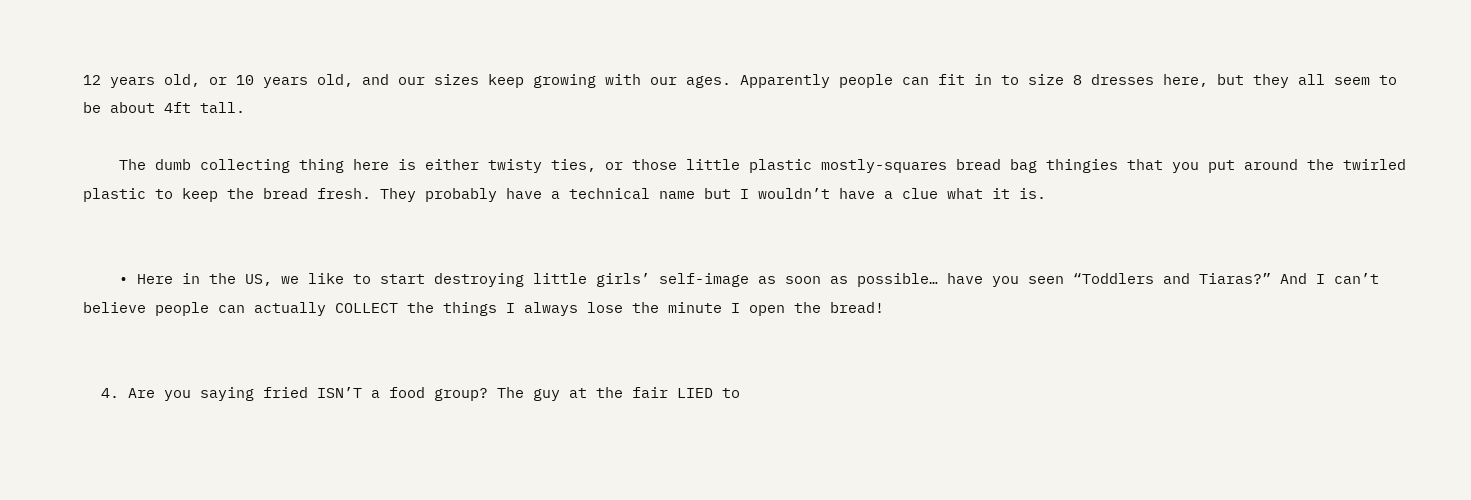12 years old, or 10 years old, and our sizes keep growing with our ages. Apparently people can fit in to size 8 dresses here, but they all seem to be about 4ft tall.

    The dumb collecting thing here is either twisty ties, or those little plastic mostly-squares bread bag thingies that you put around the twirled plastic to keep the bread fresh. They probably have a technical name but I wouldn’t have a clue what it is.


    • Here in the US, we like to start destroying little girls’ self-image as soon as possible… have you seen “Toddlers and Tiaras?” And I can’t believe people can actually COLLECT the things I always lose the minute I open the bread!


  4. Are you saying fried ISN’T a food group? The guy at the fair LIED to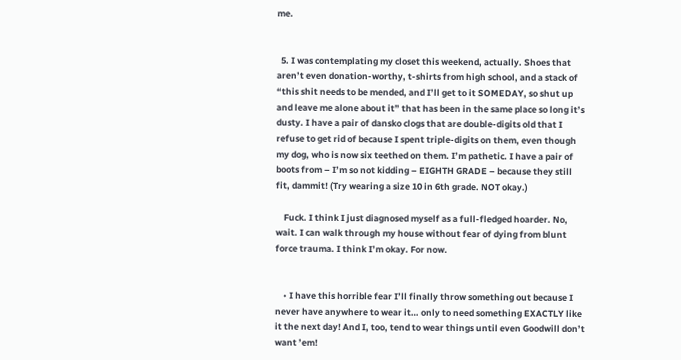me.


  5. I was contemplating my closet this weekend, actually. Shoes that aren’t even donation-worthy, t-shirts from high school, and a stack of “this shit needs to be mended, and I’ll get to it SOMEDAY, so shut up and leave me alone about it” that has been in the same place so long it’s dusty. I have a pair of dansko clogs that are double-digits old that I refuse to get rid of because I spent triple-digits on them, even though my dog, who is now six teethed on them. I’m pathetic. I have a pair of boots from – I’m so not kidding – EIGHTH GRADE – because they still fit, dammit! (Try wearing a size 10 in 6th grade. NOT okay.)

    Fuck. I think I just diagnosed myself as a full-fledged hoarder. No, wait. I can walk through my house without fear of dying from blunt force trauma. I think I’m okay. For now.


    • I have this horrible fear I’ll finally throw something out because I never have anywhere to wear it… only to need something EXACTLY like it the next day! And I, too, tend to wear things until even Goodwill don’t want ’em!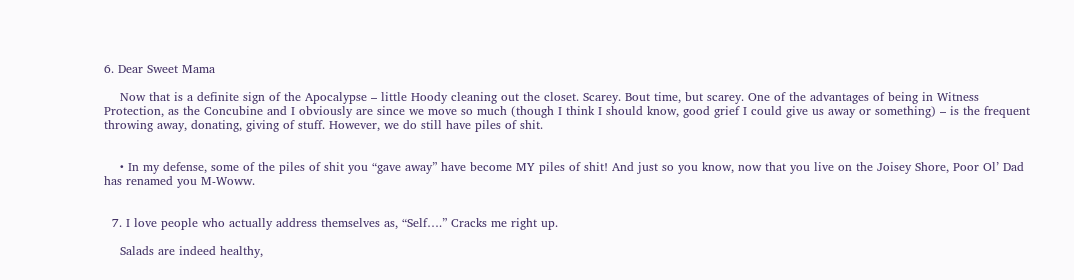6. Dear Sweet Mama

    Now that is a definite sign of the Apocalypse – little Hoody cleaning out the closet. Scarey. Bout time, but scarey. One of the advantages of being in Witness Protection, as the Concubine and I obviously are since we move so much (though I think I should know, good grief I could give us away or something) – is the frequent throwing away, donating, giving of stuff. However, we do still have piles of shit.


    • In my defense, some of the piles of shit you “gave away” have become MY piles of shit! And just so you know, now that you live on the Joisey Shore, Poor Ol’ Dad has renamed you M-Woww.


  7. I love people who actually address themselves as, “Self….” Cracks me right up.

    Salads are indeed healthy,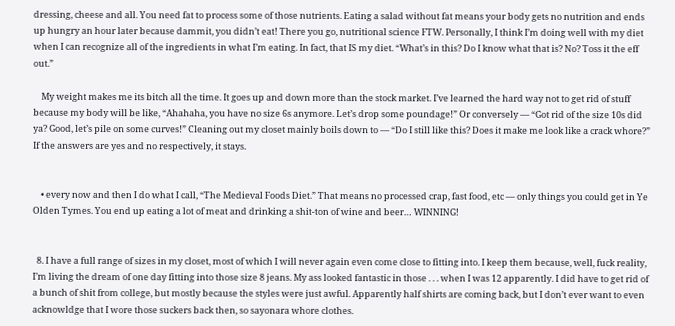dressing, cheese and all. You need fat to process some of those nutrients. Eating a salad without fat means your body gets no nutrition and ends up hungry an hour later because dammit, you didn’t eat! There you go, nutritional science FTW. Personally, I think I’m doing well with my diet when I can recognize all of the ingredients in what I’m eating. In fact, that IS my diet. “What’s in this? Do I know what that is? No? Toss it the eff out.”

    My weight makes me its bitch all the time. It goes up and down more than the stock market. I’ve learned the hard way not to get rid of stuff because my body will be like, “Ahahaha, you have no size 6s anymore. Let’s drop some poundage!” Or conversely — “Got rid of the size 10s did ya? Good, let’s pile on some curves!” Cleaning out my closet mainly boils down to — “Do I still like this? Does it make me look like a crack whore?” If the answers are yes and no respectively, it stays.


    • every now and then I do what I call, “The Medieval Foods Diet.” That means no processed crap, fast food, etc — only things you could get in Ye Olden Tymes. You end up eating a lot of meat and drinking a shit-ton of wine and beer… WINNING!


  8. I have a full range of sizes in my closet, most of which I will never again even come close to fitting into. I keep them because, well, fuck reality, I’m living the dream of one day fitting into those size 8 jeans. My ass looked fantastic in those . . . when I was 12 apparently. I did have to get rid of a bunch of shit from college, but mostly because the styles were just awful. Apparently half shirts are coming back, but I don’t ever want to even acknowldge that I wore those suckers back then, so sayonara whore clothes.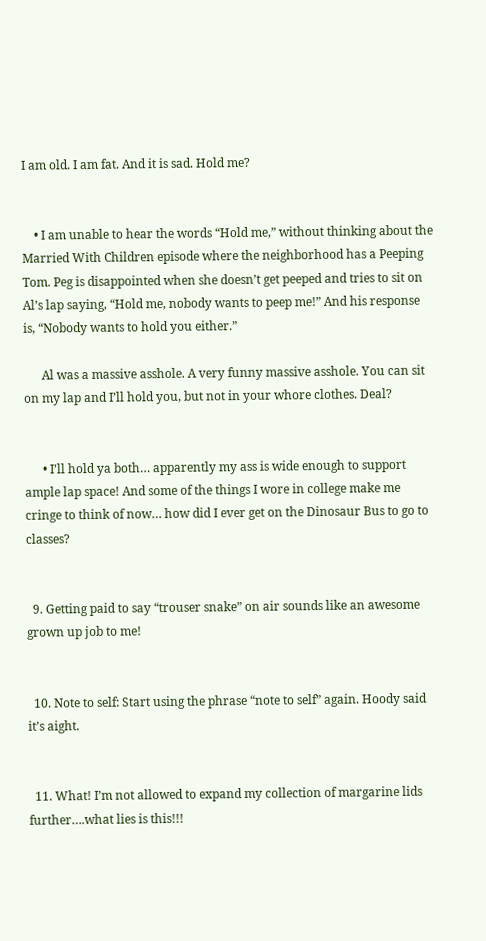I am old. I am fat. And it is sad. Hold me?


    • I am unable to hear the words “Hold me,” without thinking about the Married With Children episode where the neighborhood has a Peeping Tom. Peg is disappointed when she doesn’t get peeped and tries to sit on Al’s lap saying, “Hold me, nobody wants to peep me!” And his response is, “Nobody wants to hold you either.”

      Al was a massive asshole. A very funny massive asshole. You can sit on my lap and I’ll hold you, but not in your whore clothes. Deal?


      • I’ll hold ya both… apparently my ass is wide enough to support ample lap space! And some of the things I wore in college make me cringe to think of now… how did I ever get on the Dinosaur Bus to go to classes?


  9. Getting paid to say “trouser snake” on air sounds like an awesome grown up job to me!


  10. Note to self: Start using the phrase “note to self” again. Hoody said it’s aight.


  11. What! I’m not allowed to expand my collection of margarine lids further….what lies is this!!!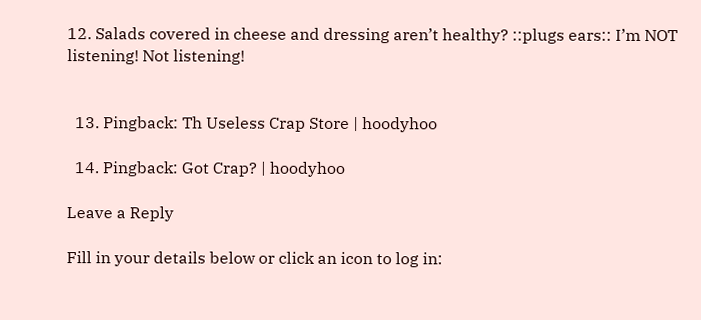12. Salads covered in cheese and dressing aren’t healthy? ::plugs ears:: I’m NOT listening! Not listening!


  13. Pingback: Th Useless Crap Store | hoodyhoo

  14. Pingback: Got Crap? | hoodyhoo

Leave a Reply

Fill in your details below or click an icon to log in: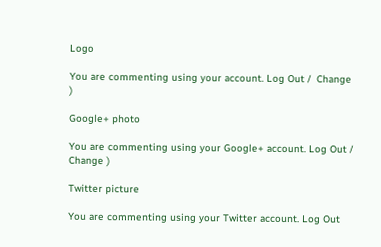Logo

You are commenting using your account. Log Out /  Change )

Google+ photo

You are commenting using your Google+ account. Log Out /  Change )

Twitter picture

You are commenting using your Twitter account. Log Out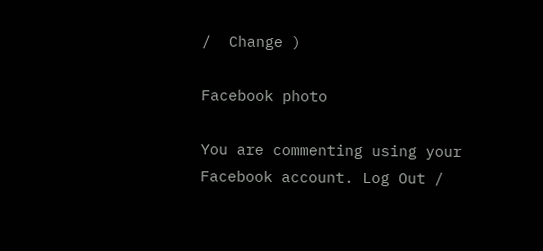/  Change )

Facebook photo

You are commenting using your Facebook account. Log Out /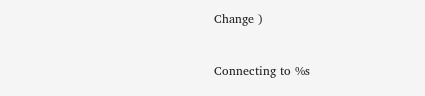Change )


Connecting to %s